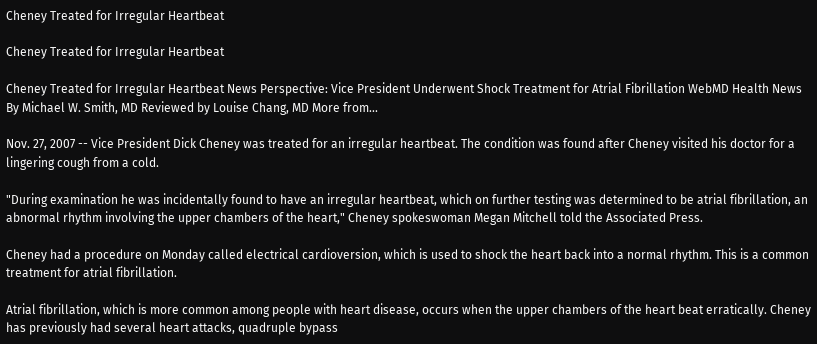Cheney Treated for Irregular Heartbeat

Cheney Treated for Irregular Heartbeat

Cheney Treated for Irregular Heartbeat News Perspective: Vice President Underwent Shock Treatment for Atrial Fibrillation WebMD Health News By Michael W. Smith, MD Reviewed by Louise Chang, MD More from...

Nov. 27, 2007 -- Vice President Dick Cheney was treated for an irregular heartbeat. The condition was found after Cheney visited his doctor for a lingering cough from a cold.

"During examination he was incidentally found to have an irregular heartbeat, which on further testing was determined to be atrial fibrillation, an abnormal rhythm involving the upper chambers of the heart," Cheney spokeswoman Megan Mitchell told the Associated Press.

Cheney had a procedure on Monday called electrical cardioversion, which is used to shock the heart back into a normal rhythm. This is a common treatment for atrial fibrillation.

Atrial fibrillation, which is more common among people with heart disease, occurs when the upper chambers of the heart beat erratically. Cheney has previously had several heart attacks, quadruple bypass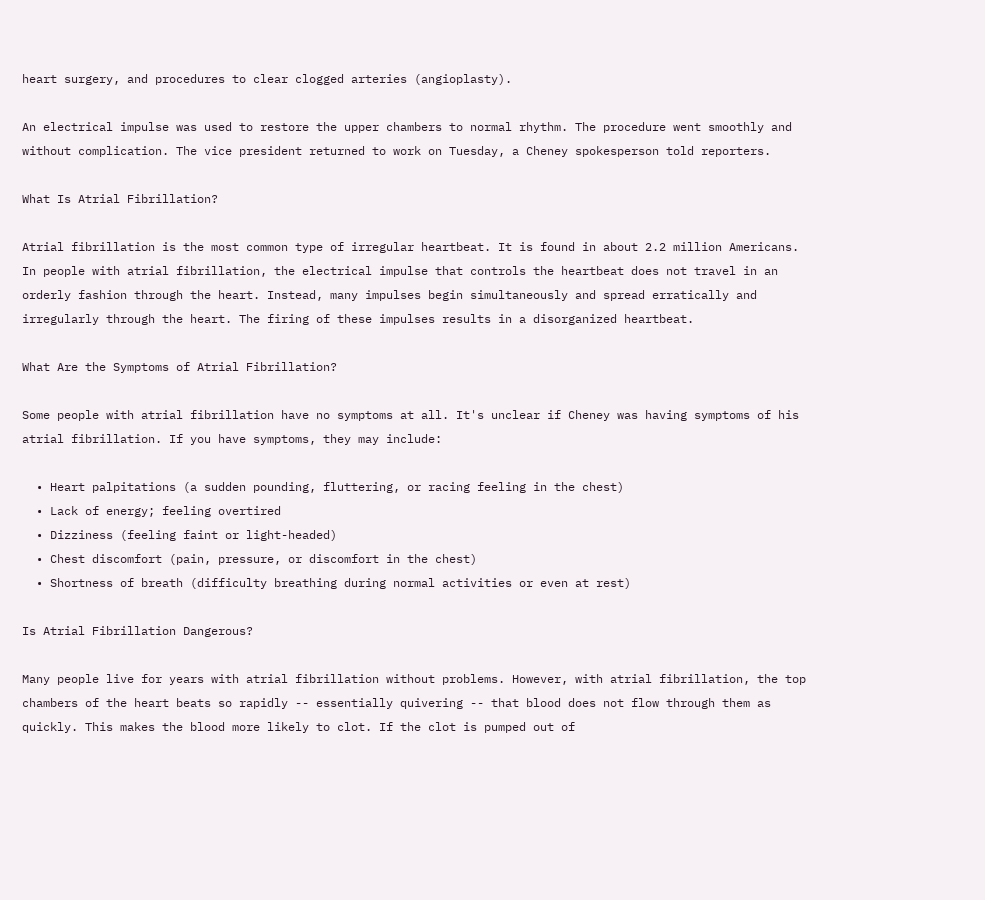heart surgery, and procedures to clear clogged arteries (angioplasty).

An electrical impulse was used to restore the upper chambers to normal rhythm. The procedure went smoothly and without complication. The vice president returned to work on Tuesday, a Cheney spokesperson told reporters.

What Is Atrial Fibrillation?

Atrial fibrillation is the most common type of irregular heartbeat. It is found in about 2.2 million Americans. In people with atrial fibrillation, the electrical impulse that controls the heartbeat does not travel in an orderly fashion through the heart. Instead, many impulses begin simultaneously and spread erratically and irregularly through the heart. The firing of these impulses results in a disorganized heartbeat.

What Are the Symptoms of Atrial Fibrillation?

Some people with atrial fibrillation have no symptoms at all. It's unclear if Cheney was having symptoms of his atrial fibrillation. If you have symptoms, they may include:

  • Heart palpitations (a sudden pounding, fluttering, or racing feeling in the chest)
  • Lack of energy; feeling overtired
  • Dizziness (feeling faint or light-headed)
  • Chest discomfort (pain, pressure, or discomfort in the chest)
  • Shortness of breath (difficulty breathing during normal activities or even at rest)

Is Atrial Fibrillation Dangerous?

Many people live for years with atrial fibrillation without problems. However, with atrial fibrillation, the top chambers of the heart beats so rapidly -- essentially quivering -- that blood does not flow through them as quickly. This makes the blood more likely to clot. If the clot is pumped out of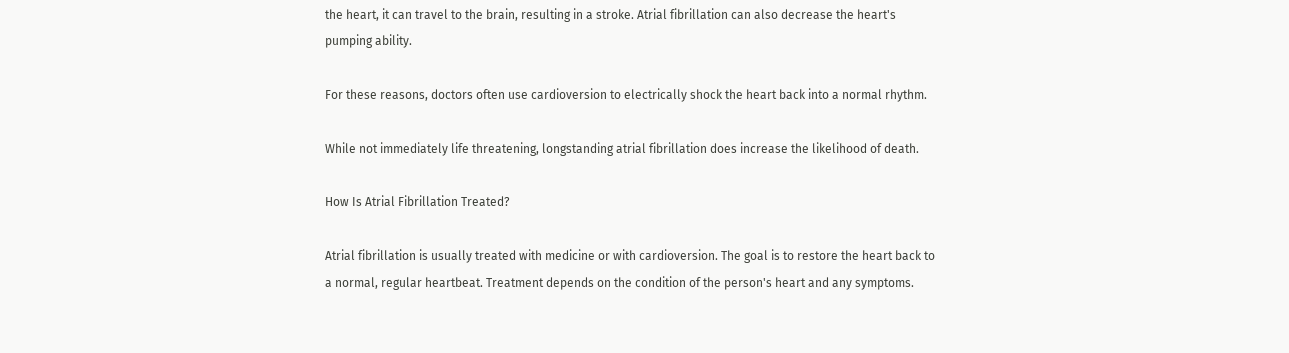the heart, it can travel to the brain, resulting in a stroke. Atrial fibrillation can also decrease the heart's pumping ability.

For these reasons, doctors often use cardioversion to electrically shock the heart back into a normal rhythm.

While not immediately life threatening, longstanding atrial fibrillation does increase the likelihood of death.

How Is Atrial Fibrillation Treated?

Atrial fibrillation is usually treated with medicine or with cardioversion. The goal is to restore the heart back to a normal, regular heartbeat. Treatment depends on the condition of the person's heart and any symptoms.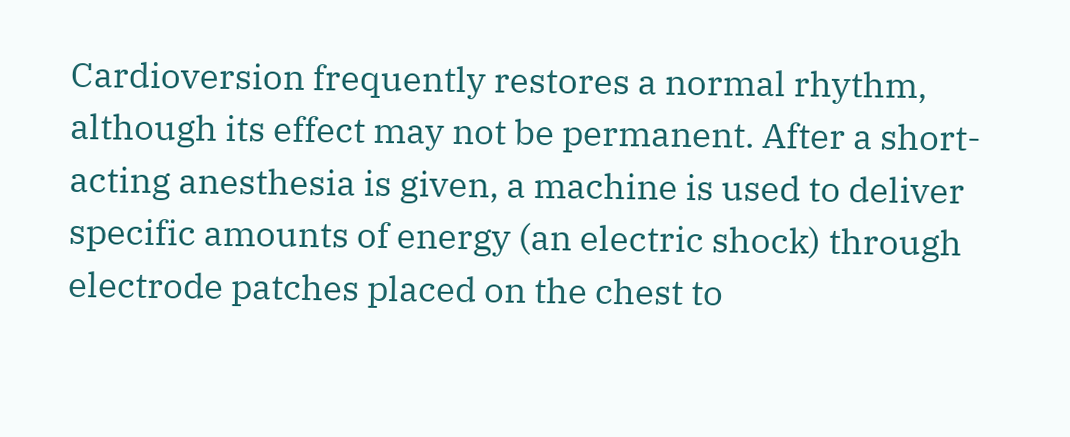Cardioversion frequently restores a normal rhythm, although its effect may not be permanent. After a short-acting anesthesia is given, a machine is used to deliver specific amounts of energy (an electric shock) through electrode patches placed on the chest to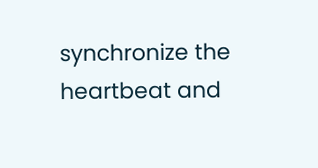synchronize the heartbeat and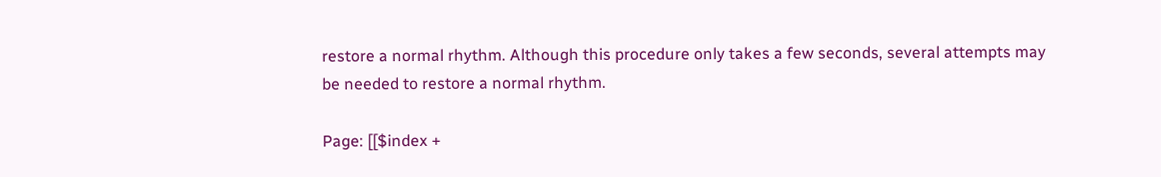restore a normal rhythm. Although this procedure only takes a few seconds, several attempts may be needed to restore a normal rhythm.

Page: [[$index +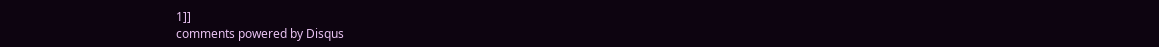1]]
comments powered by Disqus